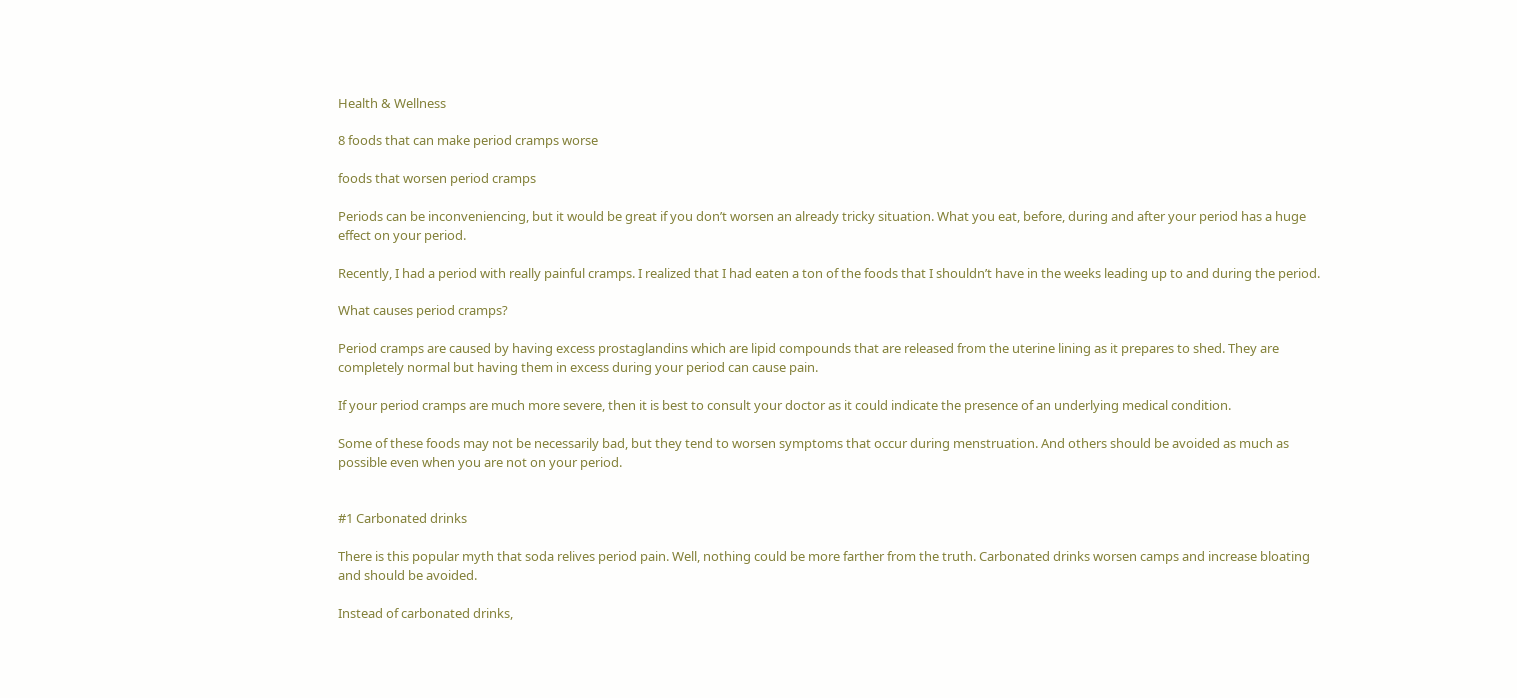Health & Wellness

8 foods that can make period cramps worse

foods that worsen period cramps

Periods can be inconveniencing, but it would be great if you don’t worsen an already tricky situation. What you eat, before, during and after your period has a huge effect on your period.

Recently, I had a period with really painful cramps. I realized that I had eaten a ton of the foods that I shouldn’t have in the weeks leading up to and during the period.

What causes period cramps?

Period cramps are caused by having excess prostaglandins which are lipid compounds that are released from the uterine lining as it prepares to shed. They are completely normal but having them in excess during your period can cause pain.

If your period cramps are much more severe, then it is best to consult your doctor as it could indicate the presence of an underlying medical condition.

Some of these foods may not be necessarily bad, but they tend to worsen symptoms that occur during menstruation. And others should be avoided as much as possible even when you are not on your period.


#1 Carbonated drinks

There is this popular myth that soda relives period pain. Well, nothing could be more farther from the truth. Carbonated drinks worsen camps and increase bloating and should be avoided.

Instead of carbonated drinks,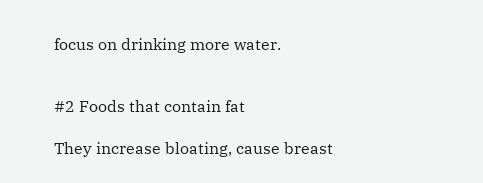focus on drinking more water.


#2 Foods that contain fat

They increase bloating, cause breast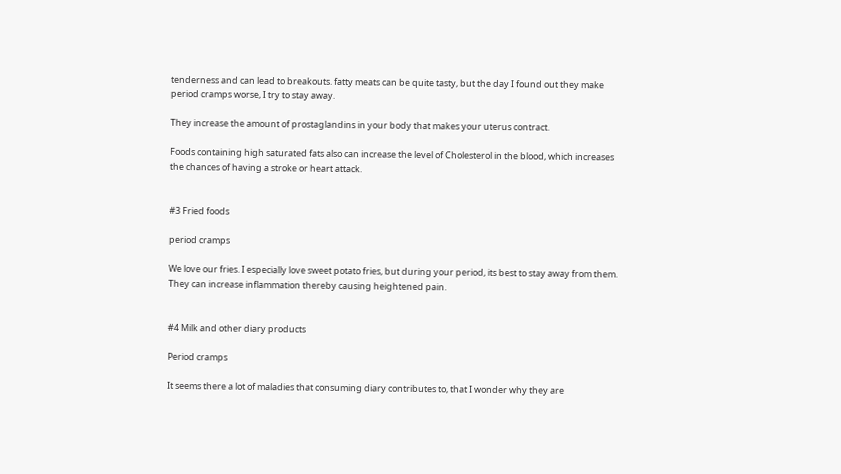tenderness and can lead to breakouts. fatty meats can be quite tasty, but the day I found out they make period cramps worse, I try to stay away.

They increase the amount of prostaglandins in your body that makes your uterus contract.

Foods containing high saturated fats also can increase the level of Cholesterol in the blood, which increases the chances of having a stroke or heart attack.


#3 Fried foods

period cramps

We love our fries. I especially love sweet potato fries, but during your period, its best to stay away from them. They can increase inflammation thereby causing heightened pain.


#4 Milk and other diary products

Period cramps

It seems there a lot of maladies that consuming diary contributes to, that I wonder why they are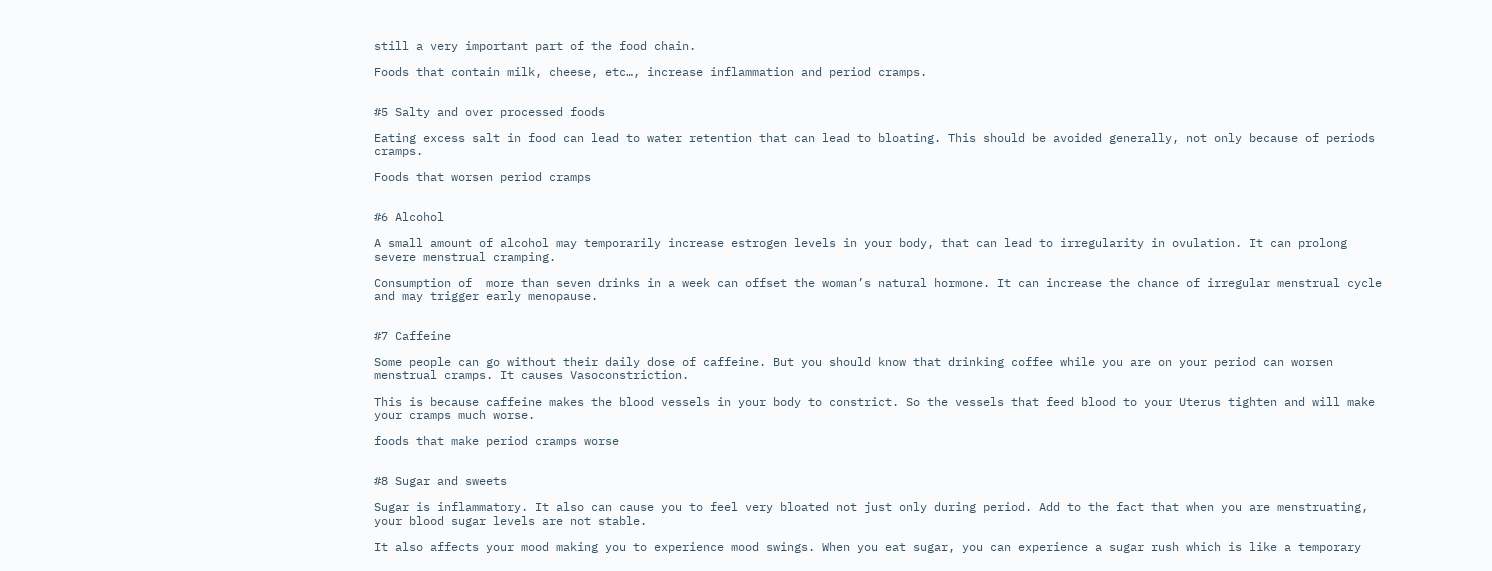still a very important part of the food chain.

Foods that contain milk, cheese, etc…, increase inflammation and period cramps.


#5 Salty and over processed foods

Eating excess salt in food can lead to water retention that can lead to bloating. This should be avoided generally, not only because of periods cramps.

Foods that worsen period cramps


#6 Alcohol

A small amount of alcohol may temporarily increase estrogen levels in your body, that can lead to irregularity in ovulation. It can prolong severe menstrual cramping.

Consumption of  more than seven drinks in a week can offset the woman’s natural hormone. It can increase the chance of irregular menstrual cycle and may trigger early menopause.


#7 Caffeine

Some people can go without their daily dose of caffeine. But you should know that drinking coffee while you are on your period can worsen menstrual cramps. It causes Vasoconstriction.

This is because caffeine makes the blood vessels in your body to constrict. So the vessels that feed blood to your Uterus tighten and will make your cramps much worse.

foods that make period cramps worse


#8 Sugar and sweets

Sugar is inflammatory. It also can cause you to feel very bloated not just only during period. Add to the fact that when you are menstruating, your blood sugar levels are not stable.

It also affects your mood making you to experience mood swings. When you eat sugar, you can experience a sugar rush which is like a temporary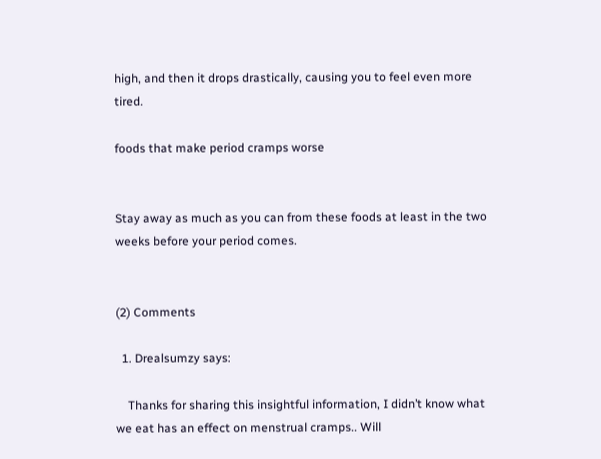high, and then it drops drastically, causing you to feel even more tired.

foods that make period cramps worse


Stay away as much as you can from these foods at least in the two weeks before your period comes.


(2) Comments

  1. Drealsumzy says:

    Thanks for sharing this insightful information, I didn’t know what we eat has an effect on menstrual cramps.. Will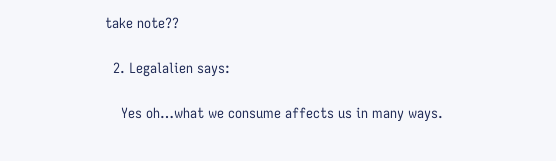take note??

  2. Legalalien says:

    Yes oh…what we consume affects us in many ways.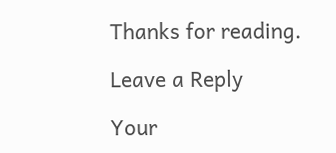Thanks for reading.

Leave a Reply

Your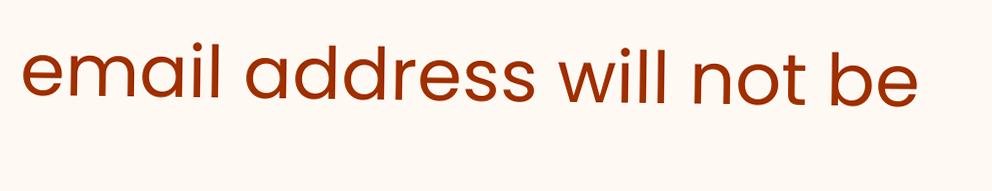email address will not be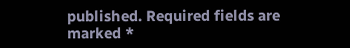published. Required fields are marked *